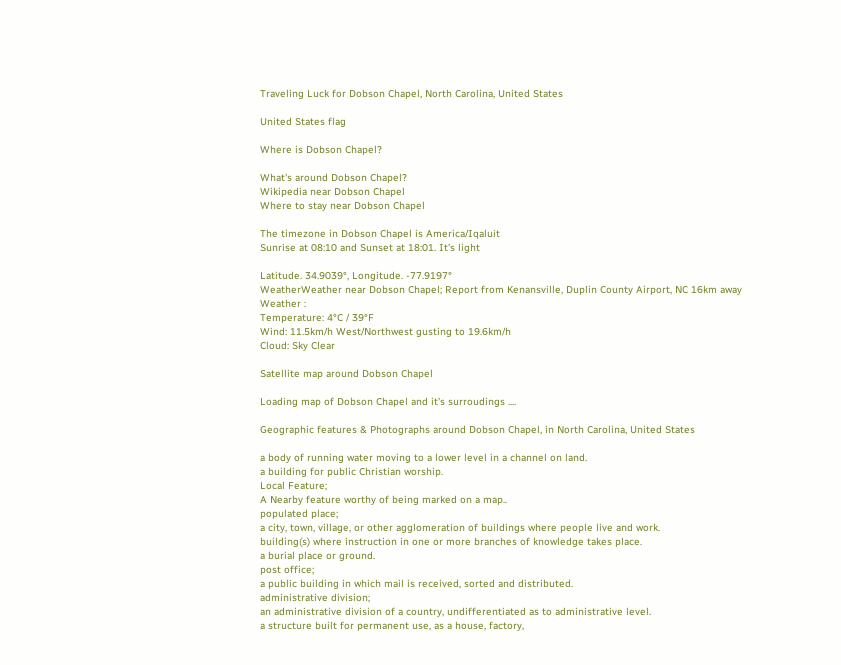Traveling Luck for Dobson Chapel, North Carolina, United States

United States flag

Where is Dobson Chapel?

What's around Dobson Chapel?
Wikipedia near Dobson Chapel
Where to stay near Dobson Chapel

The timezone in Dobson Chapel is America/Iqaluit
Sunrise at 08:10 and Sunset at 18:01. It's light

Latitude. 34.9039°, Longitude. -77.9197°
WeatherWeather near Dobson Chapel; Report from Kenansville, Duplin County Airport, NC 16km away
Weather :
Temperature: 4°C / 39°F
Wind: 11.5km/h West/Northwest gusting to 19.6km/h
Cloud: Sky Clear

Satellite map around Dobson Chapel

Loading map of Dobson Chapel and it's surroudings ....

Geographic features & Photographs around Dobson Chapel, in North Carolina, United States

a body of running water moving to a lower level in a channel on land.
a building for public Christian worship.
Local Feature;
A Nearby feature worthy of being marked on a map..
populated place;
a city, town, village, or other agglomeration of buildings where people live and work.
building(s) where instruction in one or more branches of knowledge takes place.
a burial place or ground.
post office;
a public building in which mail is received, sorted and distributed.
administrative division;
an administrative division of a country, undifferentiated as to administrative level.
a structure built for permanent use, as a house, factory,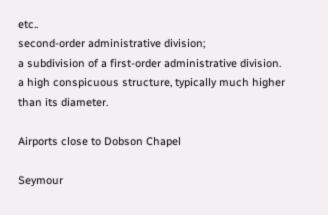etc..
second-order administrative division;
a subdivision of a first-order administrative division.
a high conspicuous structure, typically much higher than its diameter.

Airports close to Dobson Chapel

Seymour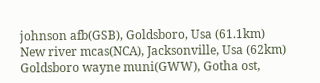johnson afb(GSB), Goldsboro, Usa (61.1km)
New river mcas(NCA), Jacksonville, Usa (62km)
Goldsboro wayne muni(GWW), Gotha ost,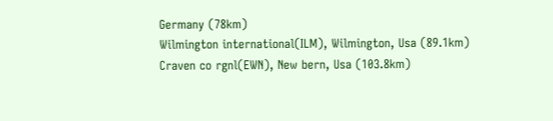Germany (78km)
Wilmington international(ILM), Wilmington, Usa (89.1km)
Craven co rgnl(EWN), New bern, Usa (103.8km)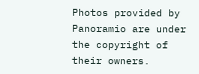Photos provided by Panoramio are under the copyright of their owners.